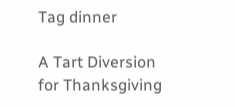Tag dinner

A Tart Diversion for Thanksgiving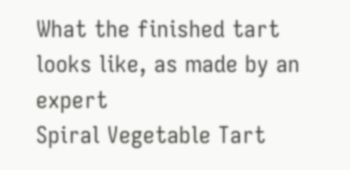What the finished tart looks like, as made by an expert
Spiral Vegetable Tart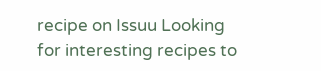recipe on Issuu Looking for interesting recipes to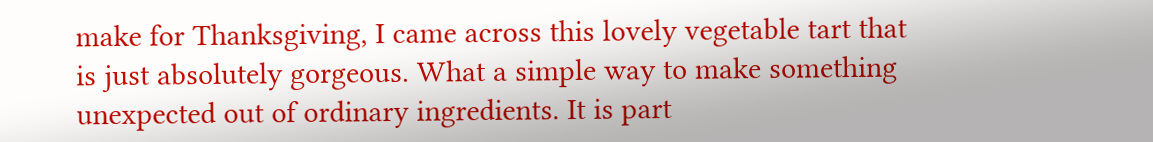make for Thanksgiving, I came across this lovely vegetable tart that is just absolutely gorgeous. What a simple way to make something unexpected out of ordinary ingredients. It is part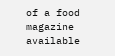of a food magazine available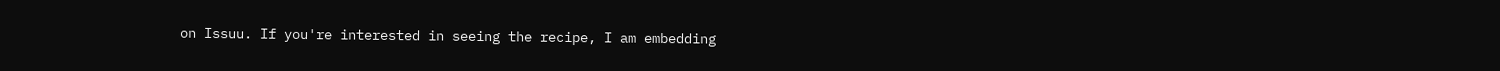on Issuu. If you're interested in seeing the recipe, I am embedding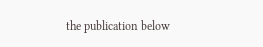the publication below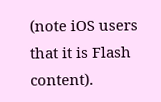(note iOS users that it is Flash content).